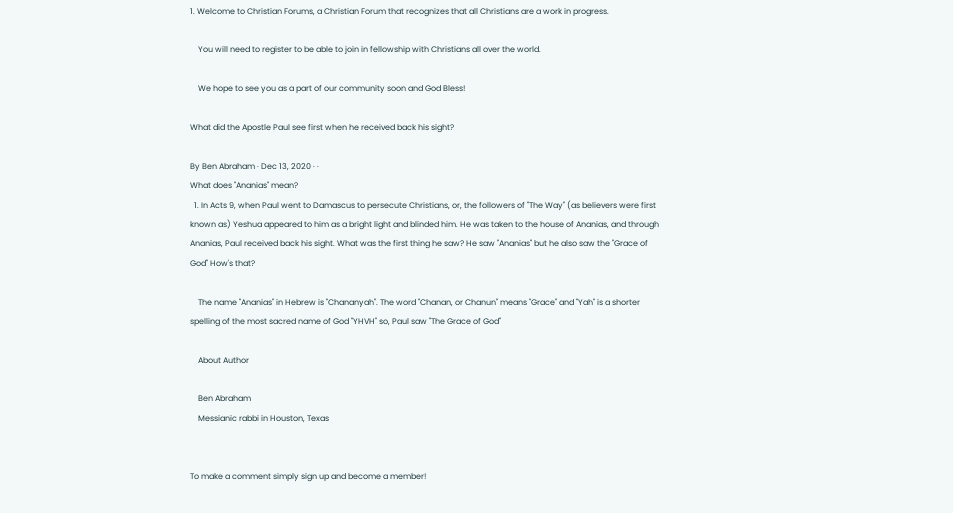1. Welcome to Christian Forums, a Christian Forum that recognizes that all Christians are a work in progress.

    You will need to register to be able to join in fellowship with Christians all over the world.

    We hope to see you as a part of our community soon and God Bless!

What did the Apostle Paul see first when he received back his sight?

By Ben Abraham · Dec 13, 2020 · ·
What does "Ananias" mean?
  1. In Acts 9, when Paul went to Damascus to persecute Christians, or, the followers of "The Way" (as believers were first known as) Yeshua appeared to him as a bright light and blinded him. He was taken to the house of Ananias, and through Ananias, Paul received back his sight. What was the first thing he saw? He saw "Ananias" but he also saw the "Grace of God" How's that?

    The name "Ananias" in Hebrew is "Chananyah". The word "Chanan, or Chanun" means "Grace" and "Yah" is a shorter spelling of the most sacred name of God "YHVH" so, Paul saw "The Grace of God"

    About Author

    Ben Abraham
    Messianic rabbi in Houston, Texas


To make a comment simply sign up and become a member!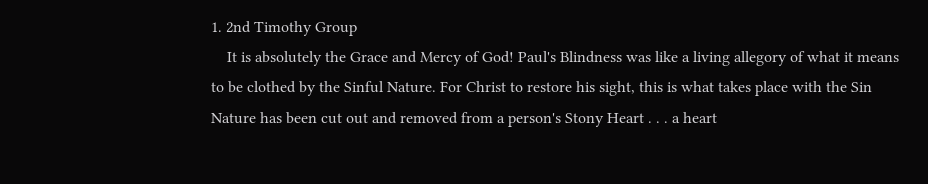1. 2nd Timothy Group
    It is absolutely the Grace and Mercy of God! Paul's Blindness was like a living allegory of what it means to be clothed by the Sinful Nature. For Christ to restore his sight, this is what takes place with the Sin Nature has been cut out and removed from a person's Stony Heart . . . a heart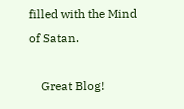filled with the Mind of Satan.

    Great Blog!